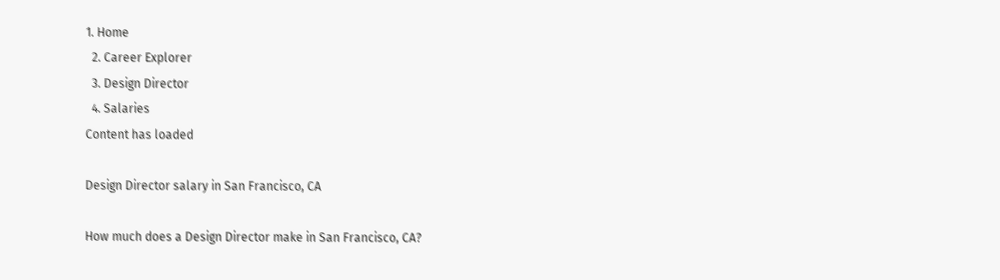1. Home
  2. Career Explorer
  3. Design Director
  4. Salaries
Content has loaded

Design Director salary in San Francisco, CA

How much does a Design Director make in San Francisco, CA?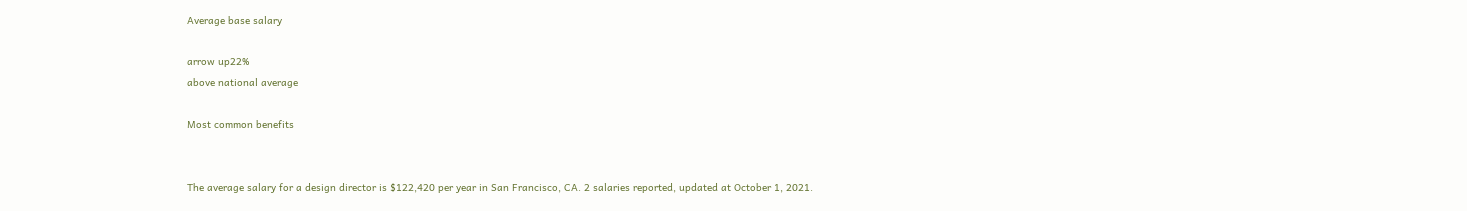Average base salary

arrow up22%
above national average

Most common benefits


The average salary for a design director is $122,420 per year in San Francisco, CA. 2 salaries reported, updated at October 1, 2021.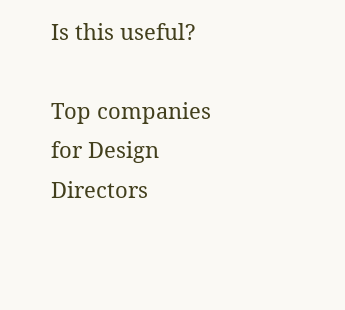Is this useful?

Top companies for Design Directors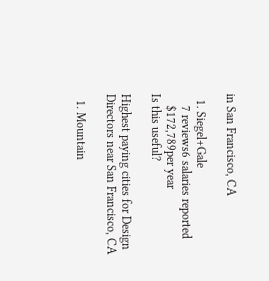in San Francisco, CA

  1. Siegel+Gale
    7 reviews6 salaries reported
    $172,789per year
Is this useful?

Highest paying cities for Design Directors near San Francisco, CA

  1. Mountain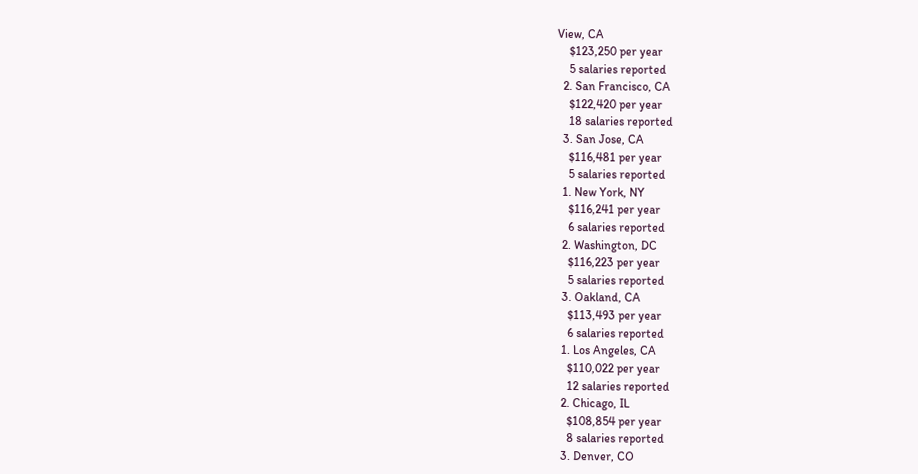View, CA
    $123,250 per year
    5 salaries reported
  2. San Francisco, CA
    $122,420 per year
    18 salaries reported
  3. San Jose, CA
    $116,481 per year
    5 salaries reported
  1. New York, NY
    $116,241 per year
    6 salaries reported
  2. Washington, DC
    $116,223 per year
    5 salaries reported
  3. Oakland, CA
    $113,493 per year
    6 salaries reported
  1. Los Angeles, CA
    $110,022 per year
    12 salaries reported
  2. Chicago, IL
    $108,854 per year
    8 salaries reported
  3. Denver, CO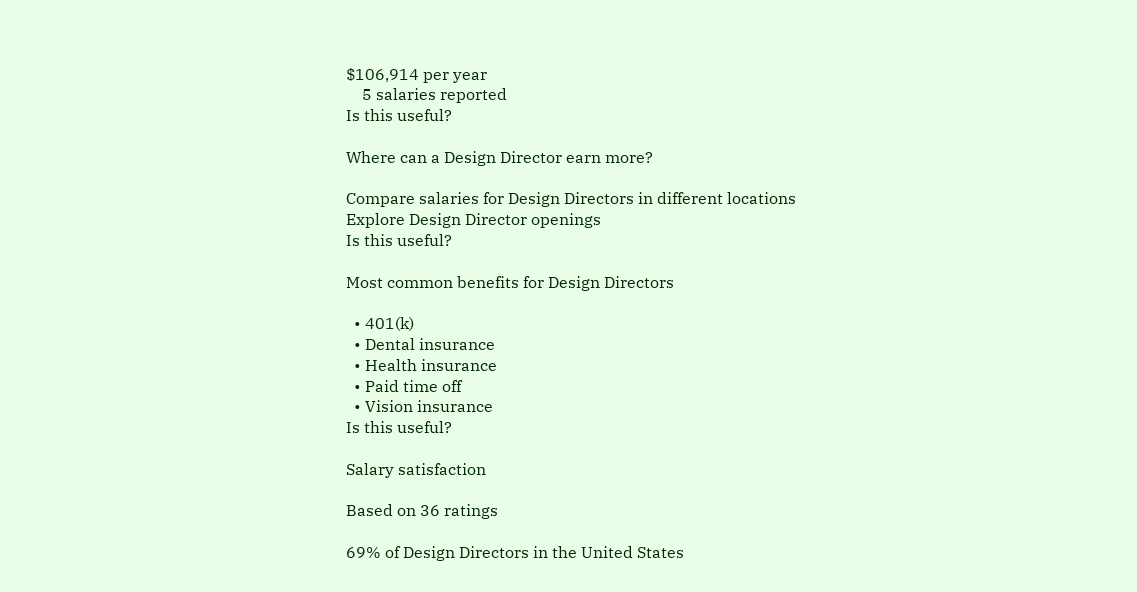$106,914 per year
    5 salaries reported
Is this useful?

Where can a Design Director earn more?

Compare salaries for Design Directors in different locations
Explore Design Director openings
Is this useful?

Most common benefits for Design Directors

  • 401(k)
  • Dental insurance
  • Health insurance
  • Paid time off
  • Vision insurance
Is this useful?

Salary satisfaction

Based on 36 ratings

69% of Design Directors in the United States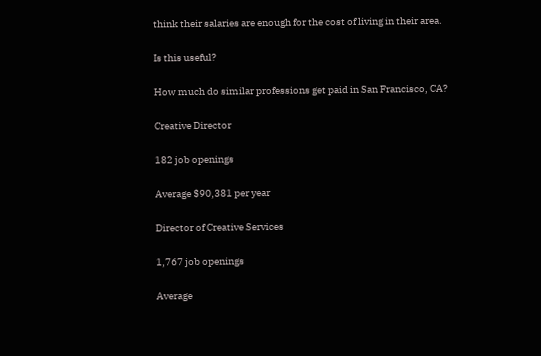think their salaries are enough for the cost of living in their area.

Is this useful?

How much do similar professions get paid in San Francisco, CA?

Creative Director

182 job openings

Average $90,381 per year

Director of Creative Services

1,767 job openings

Average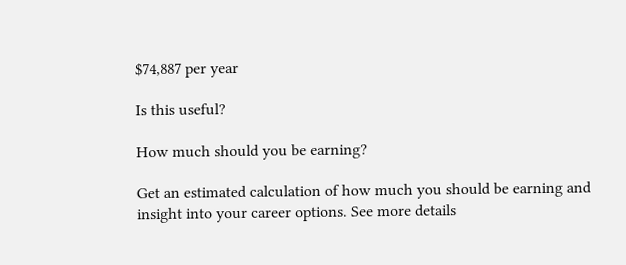$74,887 per year

Is this useful?

How much should you be earning?

Get an estimated calculation of how much you should be earning and insight into your career options. See more details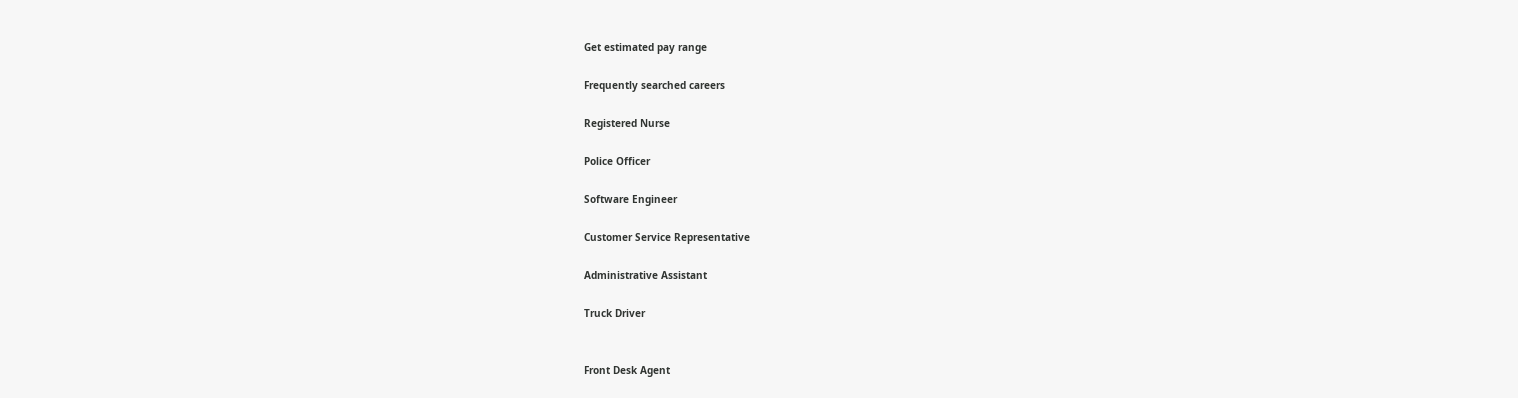Get estimated pay range

Frequently searched careers

Registered Nurse

Police Officer

Software Engineer

Customer Service Representative

Administrative Assistant

Truck Driver


Front Desk Agent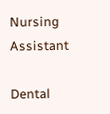Nursing Assistant

Dental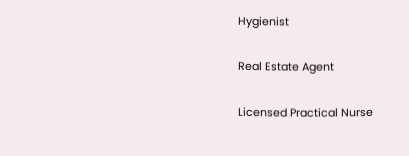Hygienist

Real Estate Agent

Licensed Practical Nurse